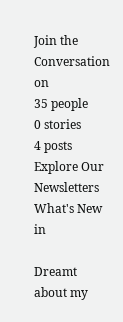Join the Conversation on
35 people
0 stories
4 posts
Explore Our Newsletters
What's New in

Dreamt about my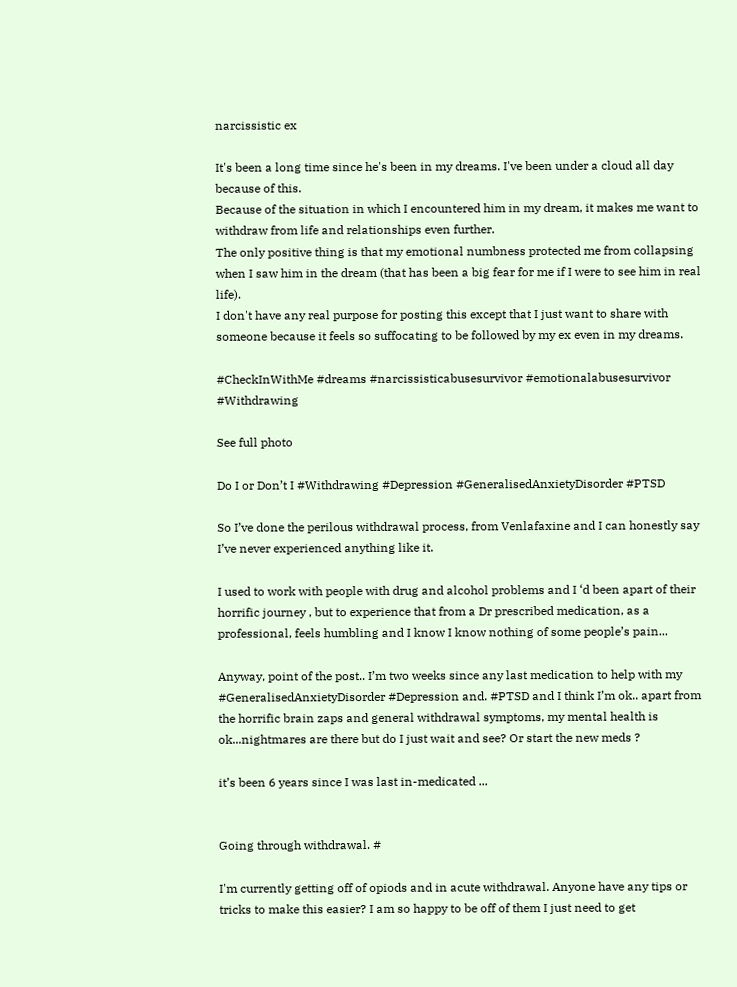narcissistic ex

It's been a long time since he's been in my dreams. I've been under a cloud all day because of this.
Because of the situation in which I encountered him in my dream, it makes me want to withdraw from life and relationships even further.
The only positive thing is that my emotional numbness protected me from collapsing when I saw him in the dream (that has been a big fear for me if I were to see him in real life).
I don't have any real purpose for posting this except that I just want to share with someone because it feels so suffocating to be followed by my ex even in my dreams.

#CheckInWithMe #dreams #narcissisticabusesurvivor #emotionalabusesurvivor #Withdrawing

See full photo

Do I or Don’t I #Withdrawing #Depression #GeneralisedAnxietyDisorder #PTSD

So I’ve done the perilous withdrawal process, from Venlafaxine and I can honestly say I’ve never experienced anything like it.

I used to work with people with drug and alcohol problems and I ‘d been apart of their horrific journey , but to experience that from a Dr prescribed medication, as a professional, feels humbling and I know I know nothing of some people’s pain...

Anyway, point of the post.. I’m two weeks since any last medication to help with my #GeneralisedAnxietyDisorder #Depression and. #PTSD and I think I’m ok.. apart from the horrific brain zaps and general withdrawal symptoms, my mental health is ok...nightmares are there but do I just wait and see? Or start the new meds ?

it’s been 6 years since I was last in-medicated ...


Going through withdrawal. #

I'm currently getting off of opiods and in acute withdrawal. Anyone have any tips or tricks to make this easier? I am so happy to be off of them I just need to get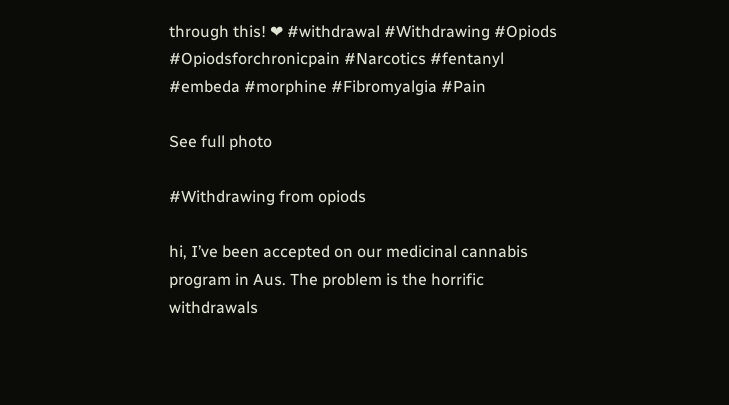through this! ❤ #withdrawal #Withdrawing #Opiods #Opiodsforchronicpain #Narcotics #fentanyl #embeda #morphine #Fibromyalgia #Pain

See full photo

#Withdrawing from opiods

hi, I’ve been accepted on our medicinal cannabis program in Aus. The problem is the horrific withdrawals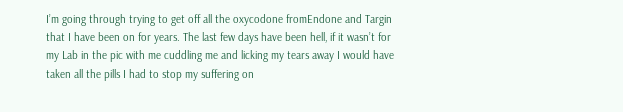I’m going through trying to get off all the oxycodone fromEndone and Targin that I have been on for years. The last few days have been hell, if it wasn’t for my Lab in the pic with me cuddling me and licking my tears away I would have taken all the pills I had to stop my suffering on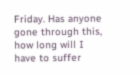Friday. Has anyone gone through this, how long will I have to suffer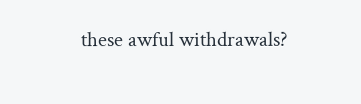these awful withdrawals?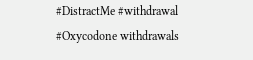#DistractMe #withdrawal #Oxycodone withdrawals